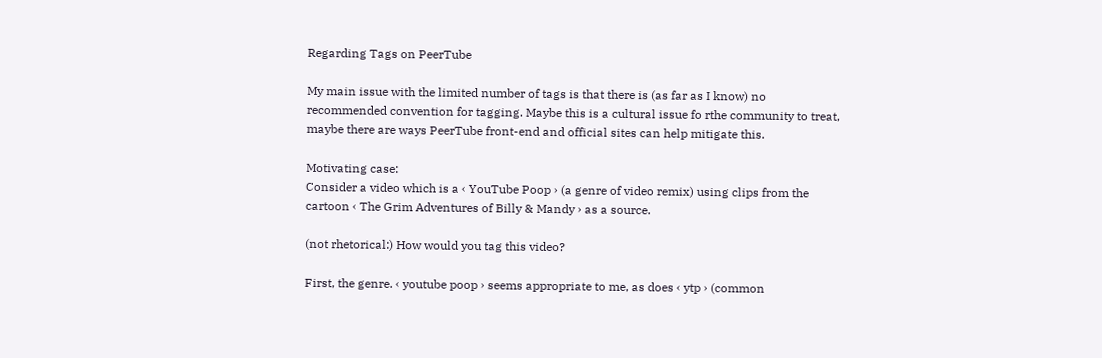Regarding Tags on PeerTube

My main issue with the limited number of tags is that there is (as far as I know) no recommended convention for tagging. Maybe this is a cultural issue fo rthe community to treat, maybe there are ways PeerTube front-end and official sites can help mitigate this.

Motivating case:
Consider a video which is a ‹ YouTube Poop › (a genre of video remix) using clips from the cartoon ‹ The Grim Adventures of Billy & Mandy › as a source.

(not rhetorical:) How would you tag this video?

First, the genre. ‹ youtube poop › seems appropriate to me, as does ‹ ytp › (common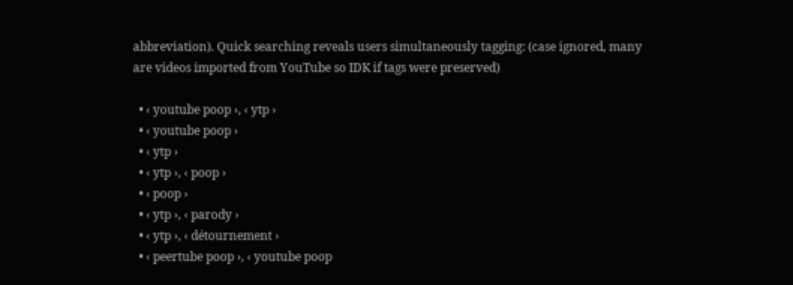abbreviation). Quick searching reveals users simultaneously tagging: (case ignored, many are videos imported from YouTube so IDK if tags were preserved)

  • ‹ youtube poop ›, ‹ ytp ›
  • ‹ youtube poop ›
  • ‹ ytp ›
  • ‹ ytp ›, ‹ poop ›
  • ‹ poop ›
  • ‹ ytp ›, ‹ parody ›
  • ‹ ytp ›, ‹ détournement ›
  • ‹ peertube poop ›, ‹ youtube poop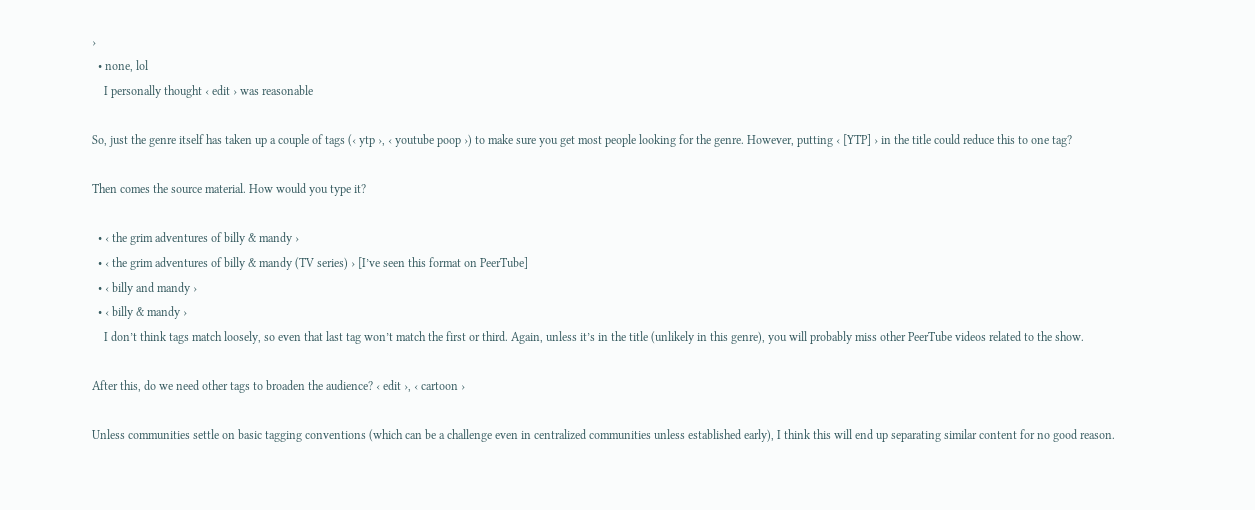›
  • none, lol
    I personally thought ‹ edit › was reasonable

So, just the genre itself has taken up a couple of tags (‹ ytp ›, ‹ youtube poop ›) to make sure you get most people looking for the genre. However, putting ‹ [YTP] › in the title could reduce this to one tag?

Then comes the source material. How would you type it?

  • ‹ the grim adventures of billy & mandy ›
  • ‹ the grim adventures of billy & mandy (TV series) › [I’ve seen this format on PeerTube]
  • ‹ billy and mandy ›
  • ‹ billy & mandy ›
    I don’t think tags match loosely, so even that last tag won’t match the first or third. Again, unless it’s in the title (unlikely in this genre), you will probably miss other PeerTube videos related to the show.

After this, do we need other tags to broaden the audience? ‹ edit ›, ‹ cartoon ›

Unless communities settle on basic tagging conventions (which can be a challenge even in centralized communities unless established early), I think this will end up separating similar content for no good reason.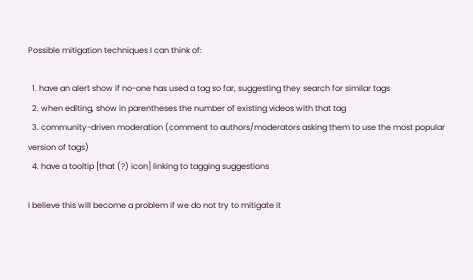Possible mitigation techniques I can think of:

  1. have an alert show if no-one has used a tag so far, suggesting they search for similar tags
  2. when editing, show in parentheses the number of existing videos with that tag
  3. community-driven moderation (comment to authors/moderators asking them to use the most popular version of tags)
  4. have a tooltip [that (?) icon] linking to tagging suggestions

I believe this will become a problem if we do not try to mitigate it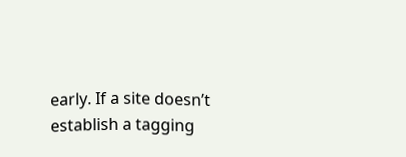early. If a site doesn’t establish a tagging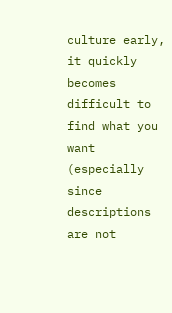culture early, it quickly becomes difficult to find what you want (especially since descriptions are not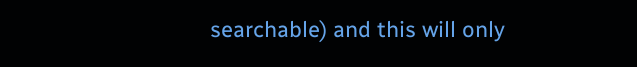searchable) and this will only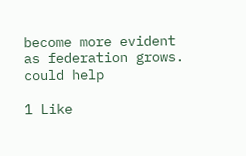become more evident as federation grows. could help

1 Like